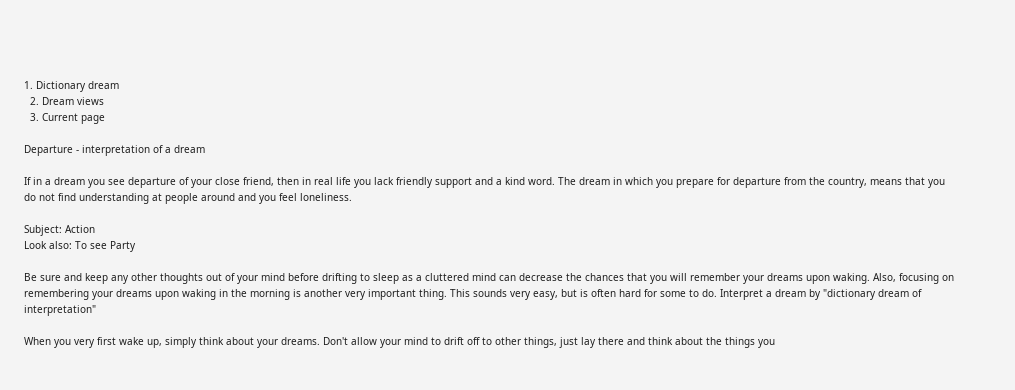1. Dictionary dream
  2. Dream views
  3. Current page

Departure - interpretation of a dream

If in a dream you see departure of your close friend, then in real life you lack friendly support and a kind word. The dream in which you prepare for departure from the country, means that you do not find understanding at people around and you feel loneliness.

Subject: Action
Look also: To see Party

Be sure and keep any other thoughts out of your mind before drifting to sleep as a cluttered mind can decrease the chances that you will remember your dreams upon waking. Also, focusing on remembering your dreams upon waking in the morning is another very important thing. This sounds very easy, but is often hard for some to do. Interpret a dream by "dictionary dream of interpretation"

When you very first wake up, simply think about your dreams. Don't allow your mind to drift off to other things, just lay there and think about the things you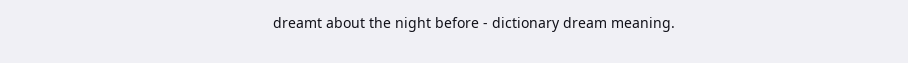dreamt about the night before - dictionary dream meaning.